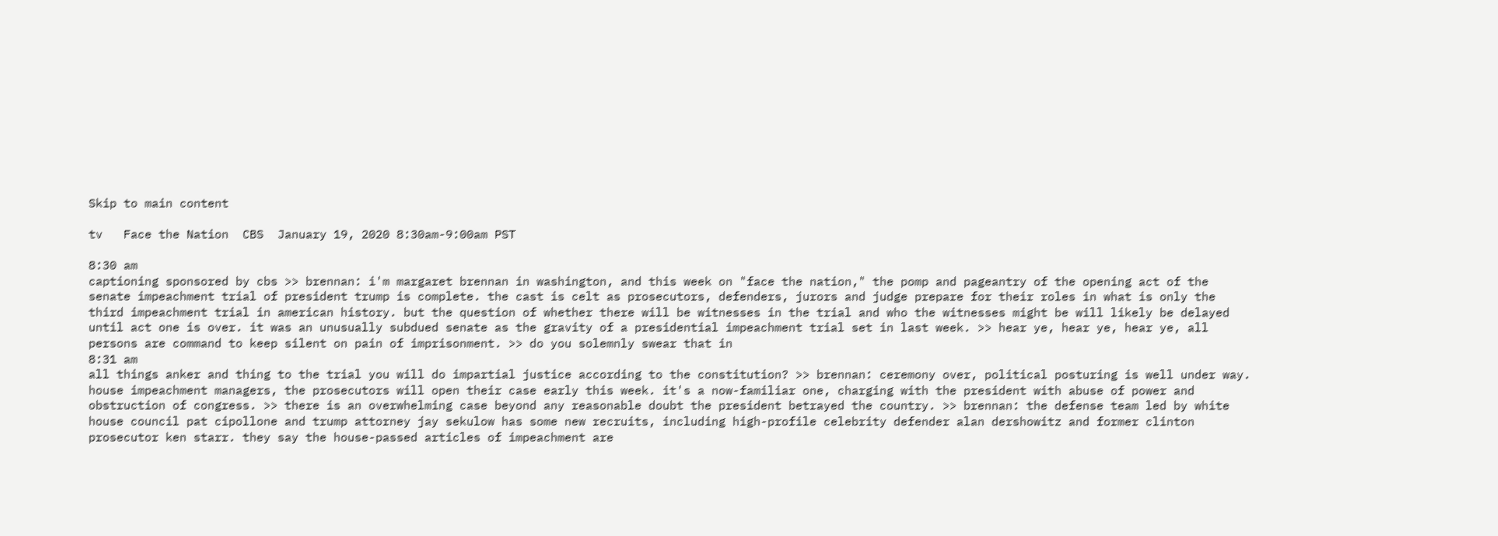Skip to main content

tv   Face the Nation  CBS  January 19, 2020 8:30am-9:00am PST

8:30 am
captioning sponsored by cbs >> brennan: i'm margaret brennan in washington, and this week on "face the nation," the pomp and pageantry of the opening act of the senate impeachment trial of president trump is complete. the cast is celt as prosecutors, defenders, jurors and judge prepare for their roles in what is only the third impeachment trial in american history. but the question of whether there will be witnesses in the trial and who the witnesses might be will likely be delayed until act one is over. it was an unusually subdued senate as the gravity of a presidential impeachment trial set in last week. >> hear ye, hear ye, hear ye, all persons are command to keep silent on pain of imprisonment. >> do you solemnly swear that in
8:31 am
all things anker and thing to the trial you will do impartial justice according to the constitution? >> brennan: ceremony over, political posturing is well under way. house impeachment managers, the prosecutors will open their case early this week. it's a now-familiar one, charging with the president with abuse of power and obstruction of congress. >> there is an overwhelming case beyond any reasonable doubt the president betrayed the country. >> brennan: the defense team led by white house council pat cipollone and trump attorney jay sekulow has some new recruits, including high-profile celebrity defender alan dershowitz and former clinton prosecutor ken starr. they say the house-passed articles of impeachment are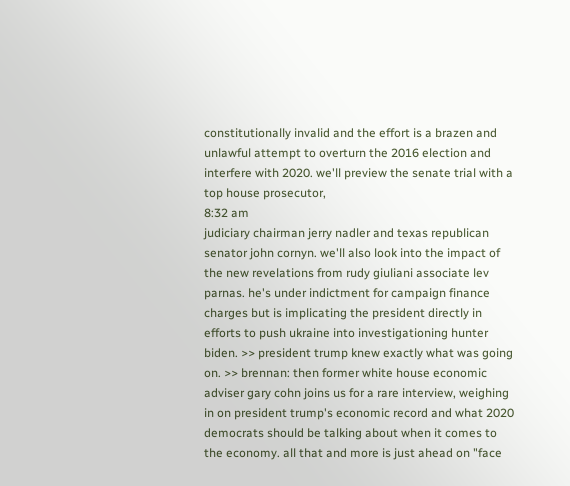constitutionally invalid and the effort is a brazen and unlawful attempt to overturn the 2016 election and interfere with 2020. we'll preview the senate trial with a top house prosecutor,
8:32 am
judiciary chairman jerry nadler and texas republican senator john cornyn. we'll also look into the impact of the new revelations from rudy giuliani associate lev parnas. he's under indictment for campaign finance charges but is implicating the president directly in efforts to push ukraine into investigationing hunter biden. >> president trump knew exactly what was going on. >> brennan: then former white house economic adviser gary cohn joins us for a rare interview, weighing in on president trump's economic record and what 2020 democrats should be talking about when it comes to the economy. all that and more is just ahead on "face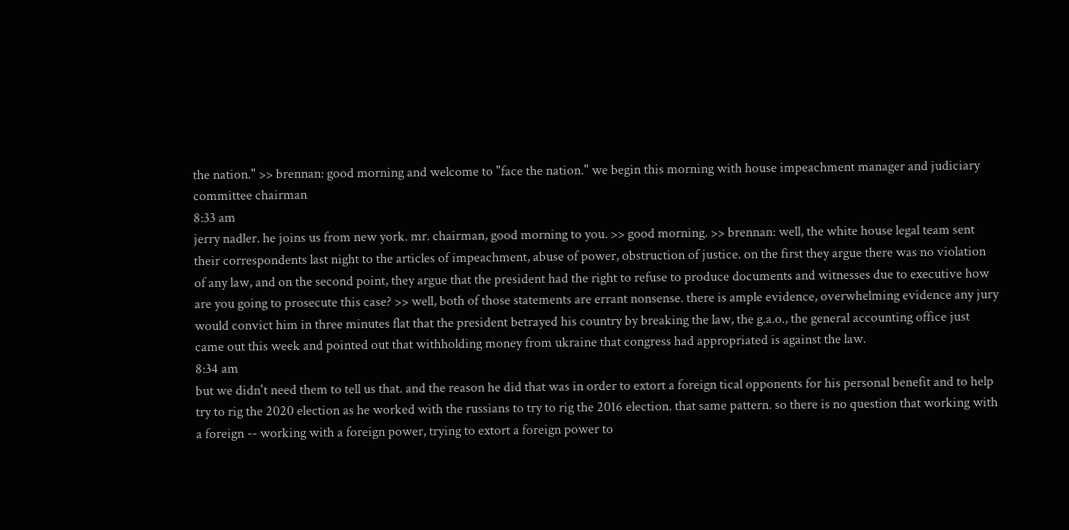the nation." >> brennan: good morning and welcome to "face the nation." we begin this morning with house impeachment manager and judiciary committee chairman
8:33 am
jerry nadler. he joins us from new york. mr. chairman, good morning to you. >> good morning. >> brennan: well, the white house legal team sent their correspondents last night to the articles of impeachment, abuse of power, obstruction of justice. on the first they argue there was no violation of any law, and on the second point, they argue that the president had the right to refuse to produce documents and witnesses due to executive how are you going to prosecute this case? >> well, both of those statements are errant nonsense. there is ample evidence, overwhelming evidence any jury would convict him in three minutes flat that the president betrayed his country by breaking the law, the g.a.o., the general accounting office just came out this week and pointed out that withholding money from ukraine that congress had appropriated is against the law.
8:34 am
but we didn't need them to tell us that. and the reason he did that was in order to extort a foreign tical opponents for his personal benefit and to help try to rig the 2020 election as he worked with the russians to try to rig the 2016 election. that same pattern. so there is no question that working with a foreign -- working with a foreign power, trying to extort a foreign power to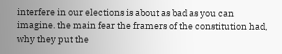interfere in our elections is about as bad as you can imagine. the main fear the framers of the constitution had, why they put the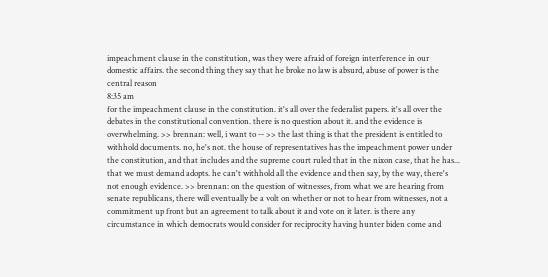impeachment clause in the constitution, was they were afraid of foreign interference in our domestic affairs. the second thing they say that he broke no law is absurd, abuse of power is the central reason
8:35 am
for the impeachment clause in the constitution. it's all over the federalist papers. it's all over the debates in the constitutional convention. there is no question about it. and the evidence is overwhelming. >> brennan: well, i want to -- >> the last thing is that the president is entitled to withhold documents. no, he's not. the house of representatives has the impeachment power under the constitution, and that includes and the supreme court ruled that in the nixon case, that he has... that we must demand adopts. he can't withhold all the evidence and then say, by the way, there's not enough evidence. >> brennan: on the question of witnesses, from what we are hearing from senate republicans, there will eventually be a volt on whether or not to hear from witnesses, not a commitment up front but an agreement to talk about it and vote on it later. is there any circumstance in which democrats would consider for reciprocity having hunter biden come and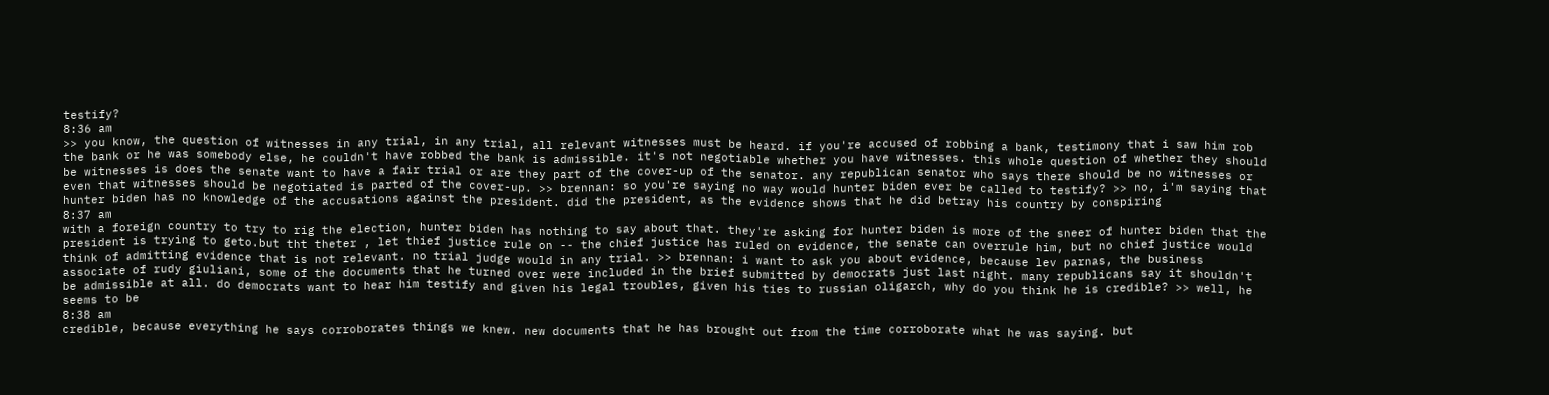testify?
8:36 am
>> you know, the question of witnesses in any trial, in any trial, all relevant witnesses must be heard. if you're accused of robbing a bank, testimony that i saw him rob the bank or he was somebody else, he couldn't have robbed the bank is admissible. it's not negotiable whether you have witnesses. this whole question of whether they should be witnesses is does the senate want to have a fair trial or are they part of the cover-up of the senator. any republican senator who says there should be no witnesses or even that witnesses should be negotiated is parted of the cover-up. >> brennan: so you're saying no way would hunter biden ever be called to testify? >> no, i'm saying that hunter biden has no knowledge of the accusations against the president. did the president, as the evidence shows that he did betray his country by conspiring
8:37 am
with a foreign country to try to rig the election, hunter biden has nothing to say about that. they're asking for hunter biden is more of the sneer of hunter biden that the president is trying to geto.but tht theter , let thief justice rule on -- the chief justice has ruled on evidence, the senate can overrule him, but no chief justice would think of admitting evidence that is not relevant. no trial judge would in any trial. >> brennan: i want to ask you about evidence, because lev parnas, the business associate of rudy giuliani, some of the documents that he turned over were included in the brief submitted by democrats just last night. many republicans say it shouldn't be admissible at all. do democrats want to hear him testify and given his legal troubles, given his ties to russian oligarch, why do you think he is credible? >> well, he seems to be
8:38 am
credible, because everything he says corroborates things we knew. new documents that he has brought out from the time corroborate what he was saying. but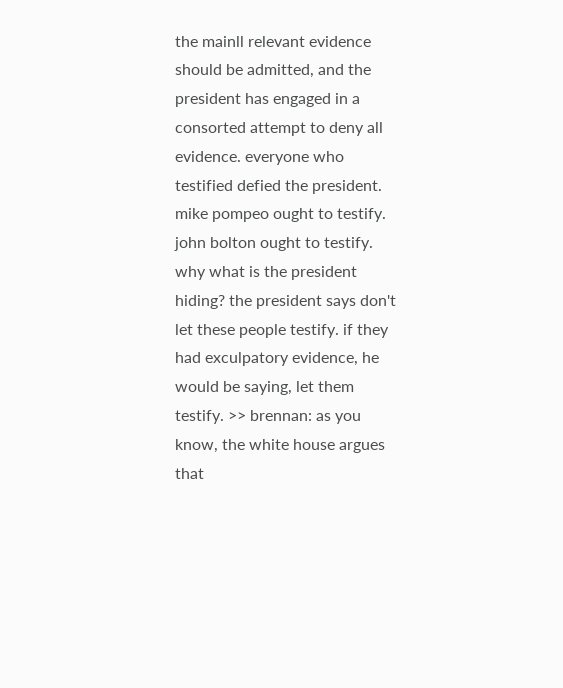the mainll relevant evidence should be admitted, and the president has engaged in a consorted attempt to deny all evidence. everyone who testified defied the president. mike pompeo ought to testify. john bolton ought to testify. why what is the president hiding? the president says don't let these people testify. if they had exculpatory evidence, he would be saying, let them testify. >> brennan: as you know, the white house argues that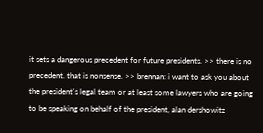it sets a dangerous precedent for future presidents. >> there is no precedent. that is nonsense. >> brennan: i want to ask you about the president's legal team or at least some lawyers who are going to be speaking on behalf of the president, alan dershowitz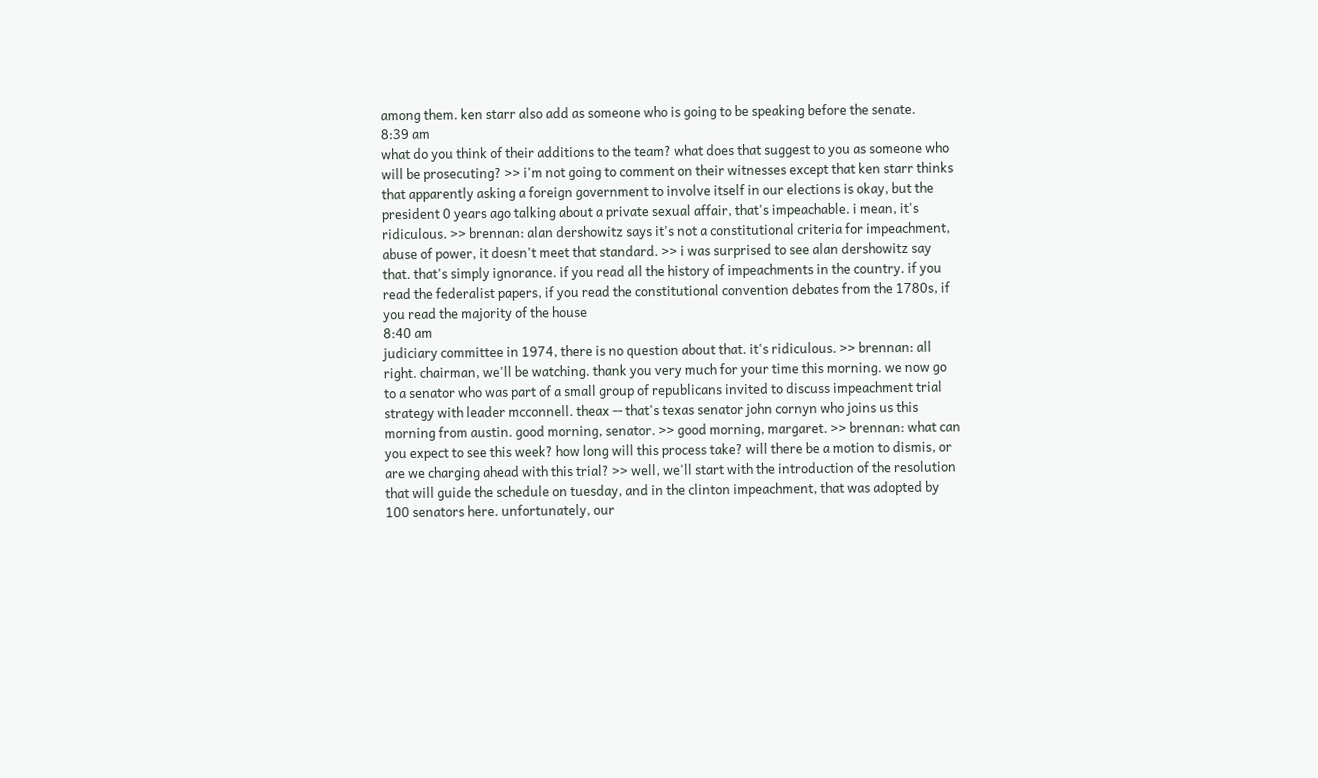among them. ken starr also add as someone who is going to be speaking before the senate.
8:39 am
what do you think of their additions to the team? what does that suggest to you as someone who will be prosecuting? >> i'm not going to comment on their witnesses except that ken starr thinks that apparently asking a foreign government to involve itself in our elections is okay, but the president 0 years ago talking about a private sexual affair, that's impeachable. i mean, it's ridiculous. >> brennan: alan dershowitz says it's not a constitutional criteria for impeachment, abuse of power, it doesn't meet that standard. >> i was surprised to see alan dershowitz say that. that's simply ignorance. if you read all the history of impeachments in the country. if you read the federalist papers, if you read the constitutional convention debates from the 1780s, if you read the majority of the house
8:40 am
judiciary committee in 1974, there is no question about that. it's ridiculous. >> brennan: all right. chairman, we'll be watching. thank you very much for your time this morning. we now go to a senator who was part of a small group of republicans invited to discuss impeachment trial strategy with leader mcconnell. theax -- that's texas senator john cornyn who joins us this morning from austin. good morning, senator. >> good morning, margaret. >> brennan: what can you expect to see this week? how long will this process take? will there be a motion to dismis, or are we charging ahead with this trial? >> well, we'll start with the introduction of the resolution that will guide the schedule on tuesday, and in the clinton impeachment, that was adopted by 100 senators here. unfortunately, our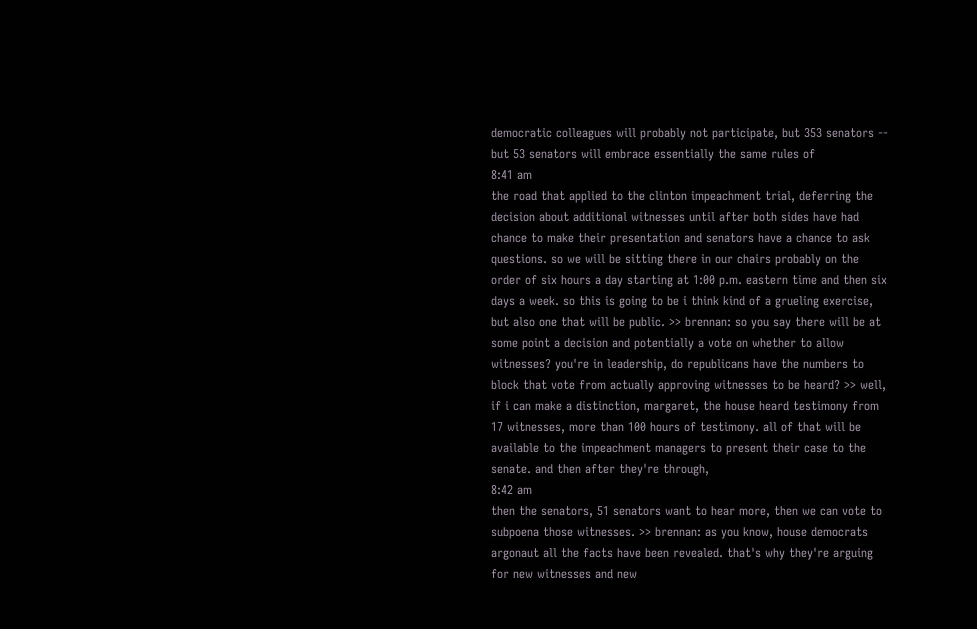democratic colleagues will probably not participate, but 353 senators -- but 53 senators will embrace essentially the same rules of
8:41 am
the road that applied to the clinton impeachment trial, deferring the decision about additional witnesses until after both sides have had chance to make their presentation and senators have a chance to ask questions. so we will be sitting there in our chairs probably on the order of six hours a day starting at 1:00 p.m. eastern time and then six days a week. so this is going to be i think kind of a grueling exercise, but also one that will be public. >> brennan: so you say there will be at some point a decision and potentially a vote on whether to allow witnesses? you're in leadership, do republicans have the numbers to block that vote from actually approving witnesses to be heard? >> well, if i can make a distinction, margaret, the house heard testimony from 17 witnesses, more than 100 hours of testimony. all of that will be available to the impeachment managers to present their case to the senate. and then after they're through,
8:42 am
then the senators, 51 senators want to hear more, then we can vote to subpoena those witnesses. >> brennan: as you know, house democrats argonaut all the facts have been revealed. that's why they're arguing for new witnesses and new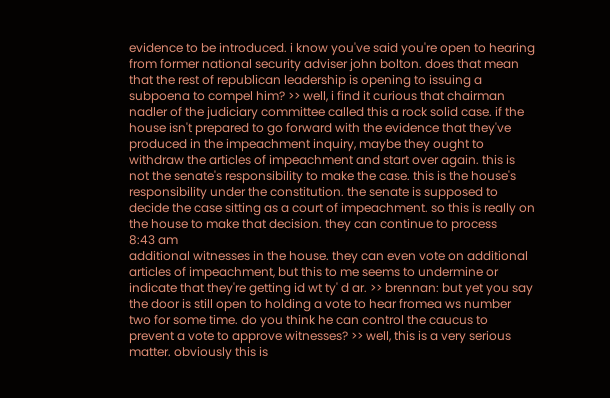evidence to be introduced. i know you've said you're open to hearing from former national security adviser john bolton. does that mean that the rest of republican leadership is opening to issuing a subpoena to compel him? >> well, i find it curious that chairman nadler of the judiciary committee called this a rock solid case. if the house isn't prepared to go forward with the evidence that they've produced in the impeachment inquiry, maybe they ought to withdraw the articles of impeachment and start over again. this is not the senate's responsibility to make the case. this is the house's responsibility under the constitution. the senate is supposed to decide the case sitting as a court of impeachment. so this is really on the house to make that decision. they can continue to process
8:43 am
additional witnesses in the house. they can even vote on additional articles of impeachment, but this to me seems to undermine or indicate that they're getting id wt ty' d ar. >> brennan: but yet you say the door is still open to holding a vote to hear fromea ws number two for some time. do you think he can control the caucus to prevent a vote to approve witnesses? >> well, this is a very serious matter. obviously this is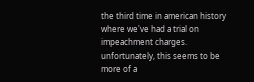the third time in american history where we've had a trial on impeachment charges. unfortunately, this seems to be more of a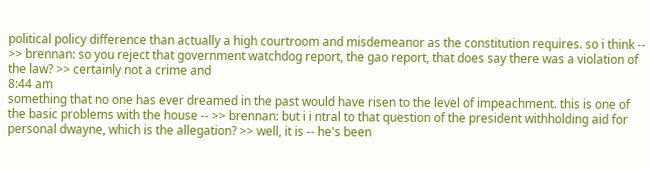political policy difference than actually a high courtroom and misdemeanor as the constitution requires. so i think -- >> brennan: so you reject that government watchdog report, the gao report, that does say there was a violation of the law? >> certainly not a crime and
8:44 am
something that no one has ever dreamed in the past would have risen to the level of impeachment. this is one of the basic problems with the house -- >> brennan: but i i ntral to that question of the president withholding aid for personal dwayne, which is the allegation? >> well, it is -- he's been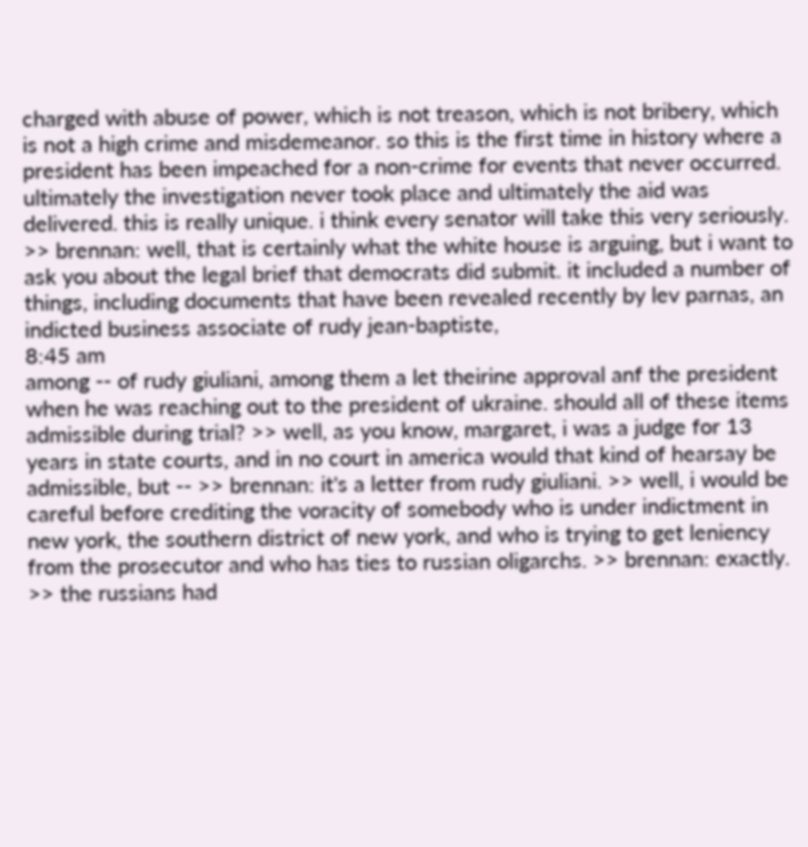charged with abuse of power, which is not treason, which is not bribery, which is not a high crime and misdemeanor. so this is the first time in history where a president has been impeached for a non-crime for events that never occurred. ultimately the investigation never took place and ultimately the aid was delivered. this is really unique. i think every senator will take this very seriously. >> brennan: well, that is certainly what the white house is arguing, but i want to ask you about the legal brief that democrats did submit. it included a number of things, including documents that have been revealed recently by lev parnas, an indicted business associate of rudy jean-baptiste,
8:45 am
among -- of rudy giuliani, among them a let theirine approval anf the president when he was reaching out to the president of ukraine. should all of these items admissible during trial? >> well, as you know, margaret, i was a judge for 13 years in state courts, and in no court in america would that kind of hearsay be admissible, but -- >> brennan: it's a letter from rudy giuliani. >> well, i would be careful before crediting the voracity of somebody who is under indictment in new york, the southern district of new york, and who is trying to get leniency from the prosecutor and who has ties to russian oligarchs. >> brennan: exactly. >> the russians had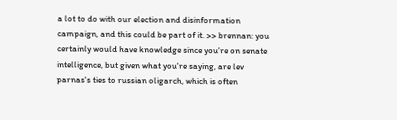a lot to do with our election and disinformation campaign, and this could be part of it. >> brennan: you certainly would have knowledge since you're on senate intelligence, but given what you're saying, are lev parnas's ties to russian oligarch, which is often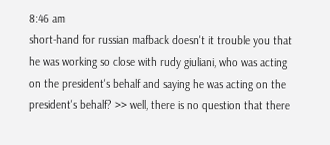8:46 am
short-hand for russian mafback doesn't it trouble you that he was working so close with rudy giuliani, who was acting on the president's behalf and saying he was acting on the president's behalf? >> well, there is no question that there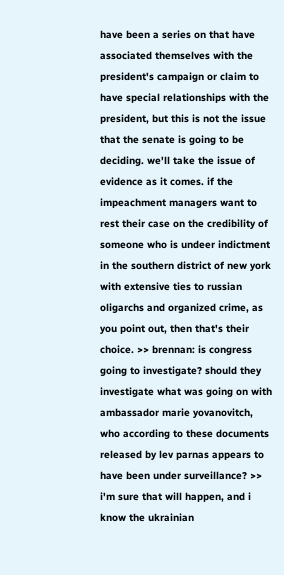have been a series on that have associated themselves with the president's campaign or claim to have special relationships with the president, but this is not the issue that the senate is going to be deciding. we'll take the issue of evidence as it comes. if the impeachment managers want to rest their case on the credibility of someone who is undeer indictment in the southern district of new york with extensive ties to russian oligarchs and organized crime, as you point out, then that's their choice. >> brennan: is congress going to investigate? should they investigate what was going on with ambassador marie yovanovitch, who according to these documents released by lev parnas appears to have been under surveillance? >> i'm sure that will happen, and i know the ukrainian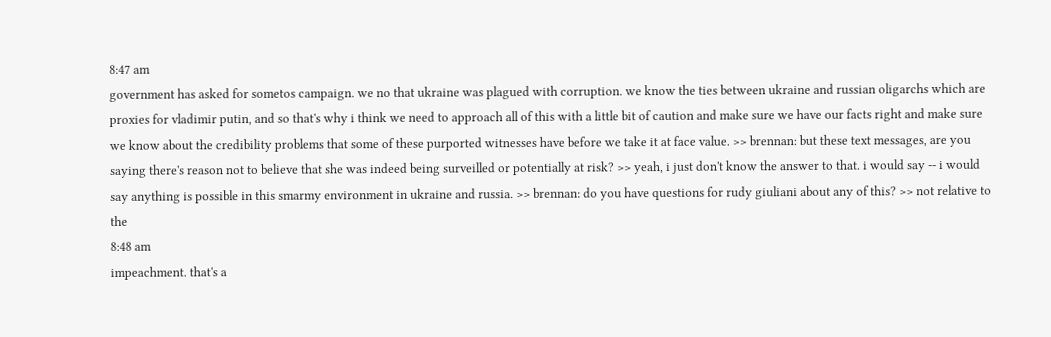8:47 am
government has asked for sometos campaign. we no that ukraine was plagued with corruption. we know the ties between ukraine and russian oligarchs which are proxies for vladimir putin, and so that's why i think we need to approach all of this with a little bit of caution and make sure we have our facts right and make sure we know about the credibility problems that some of these purported witnesses have before we take it at face value. >> brennan: but these text messages, are you saying there's reason not to believe that she was indeed being surveilled or potentially at risk? >> yeah, i just don't know the answer to that. i would say -- i would say anything is possible in this smarmy environment in ukraine and russia. >> brennan: do you have questions for rudy giuliani about any of this? >> not relative to the
8:48 am
impeachment. that's a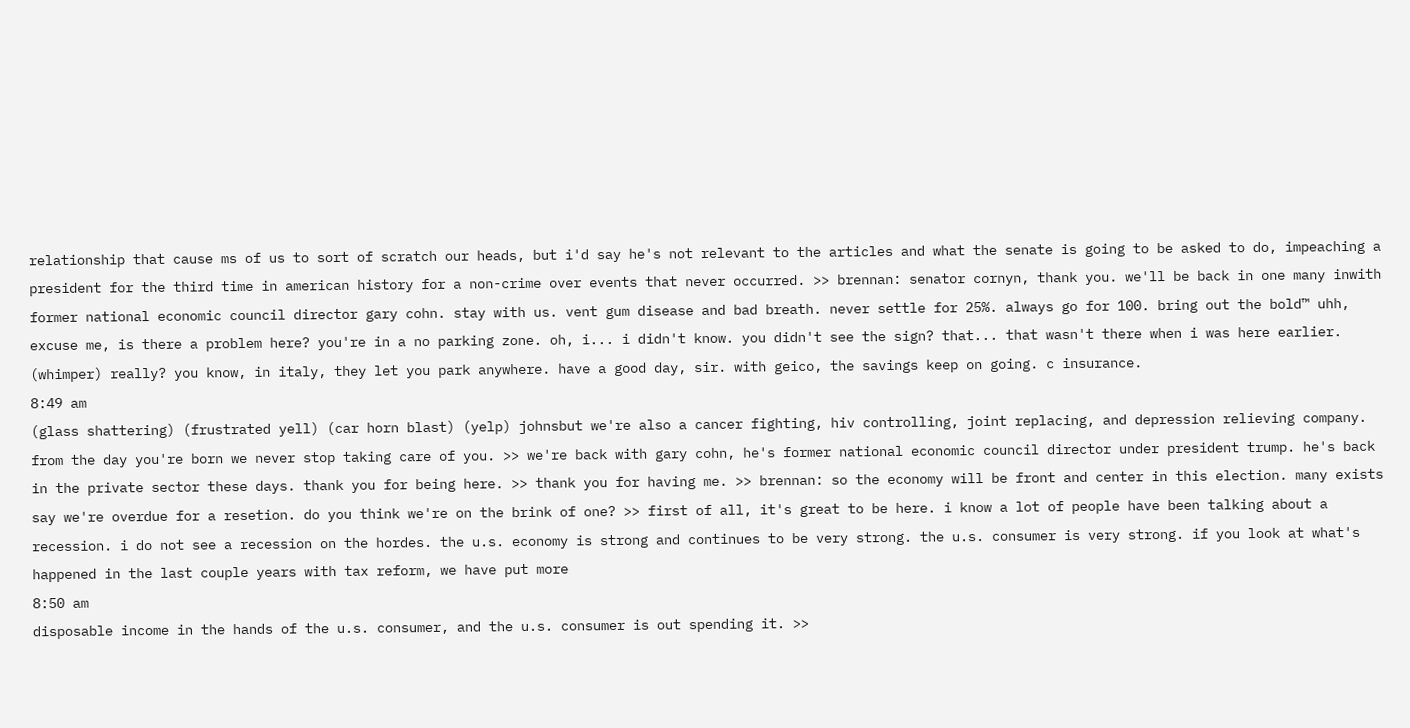relationship that cause ms of us to sort of scratch our heads, but i'd say he's not relevant to the articles and what the senate is going to be asked to do, impeaching a president for the third time in american history for a non-crime over events that never occurred. >> brennan: senator cornyn, thank you. we'll be back in one many inwith former national economic council director gary cohn. stay with us. vent gum disease and bad breath. never settle for 25%. always go for 100. bring out the bold™ uhh, excuse me, is there a problem here? you're in a no parking zone. oh, i... i didn't know. you didn't see the sign? that... that wasn't there when i was here earlier. (whimper) really? you know, in italy, they let you park anywhere. have a good day, sir. with geico, the savings keep on going. c insurance.
8:49 am
(glass shattering) (frustrated yell) (car horn blast) (yelp) johnsbut we're also a cancer fighting, hiv controlling, joint replacing, and depression relieving company. from the day you're born we never stop taking care of you. >> we're back with gary cohn, he's former national economic council director under president trump. he's back in the private sector these days. thank you for being here. >> thank you for having me. >> brennan: so the economy will be front and center in this election. many exists say we're overdue for a resetion. do you think we're on the brink of one? >> first of all, it's great to be here. i know a lot of people have been talking about a recession. i do not see a recession on the hordes. the u.s. economy is strong and continues to be very strong. the u.s. consumer is very strong. if you look at what's happened in the last couple years with tax reform, we have put more
8:50 am
disposable income in the hands of the u.s. consumer, and the u.s. consumer is out spending it. >>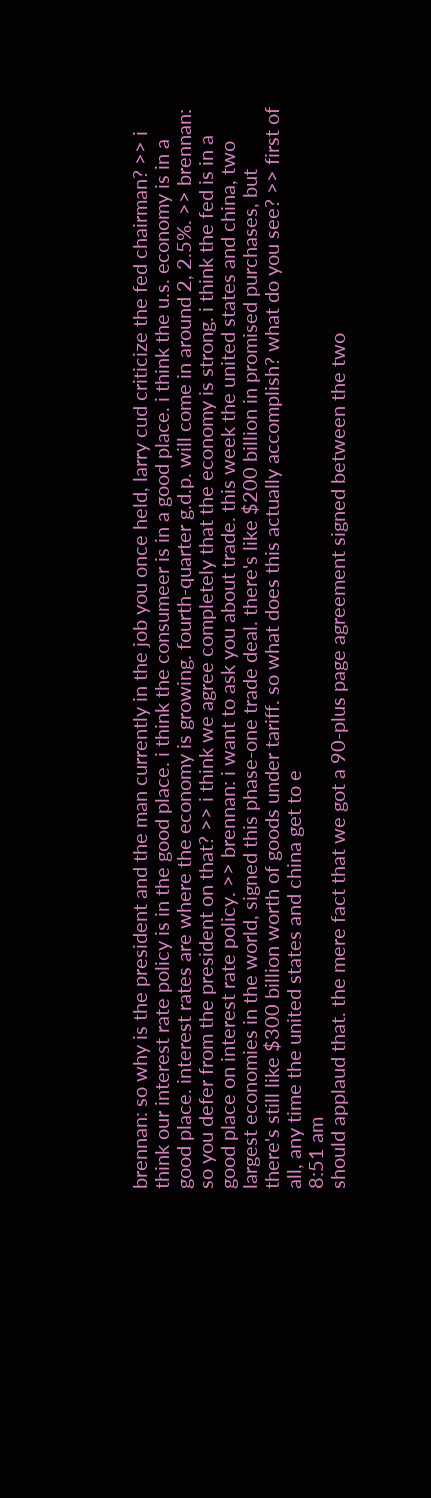brennan: so why is the president and the man currently in the job you once held, larry cud criticize the fed chairman? >> i think our interest rate policy is in the good place. i think the consumeer is in a good place. i think the u.s. economy is in a good place. interest rates are where the economy is growing. fourth-quarter g.d.p. will come in around 2, 2.5%. >> brennan: so you defer from the president on that? >> i think we agree completely that the economy is strong. i think the fed is in a good place on interest rate policy. >> brennan: i want to ask you about trade. this week the united states and china, two largest economies in the world, signed this phase-one trade deal. there's like $200 billion in promised purchases, but there's still like $300 billion worth of goods under tariff. so what does this actually accomplish? what do you see? >> first of all, any time the united states and china get to e
8:51 am
should applaud that. the mere fact that we got a 90-plus page agreement signed between the two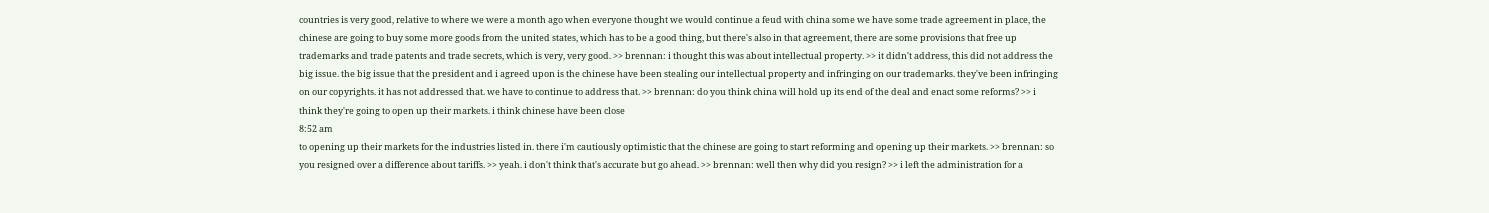countries is very good, relative to where we were a month ago when everyone thought we would continue a feud with china some we have some trade agreement in place, the chinese are going to buy some more goods from the united states, which has to be a good thing, but there's also in that agreement, there are some provisions that free up trademarks and trade patents and trade secrets, which is very, very good. >> brennan: i thought this was about intellectual property. >> it didn't address, this did not address the big issue. the big issue that the president and i agreed upon is the chinese have been stealing our intellectual property and infringing on our trademarks. they've been infringing on our copyrights. it has not addressed that. we have to continue to address that. >> brennan: do you think china will hold up its end of the deal and enact some reforms? >> i think they're going to open up their markets. i think chinese have been close
8:52 am
to opening up their markets for the industries listed in. there i'm cautiously optimistic that the chinese are going to start reforming and opening up their markets. >> brennan: so you resigned over a difference about tariffs. >> yeah. i don't think that's accurate but go ahead. >> brennan: well then why did you resign? >> i left the administration for a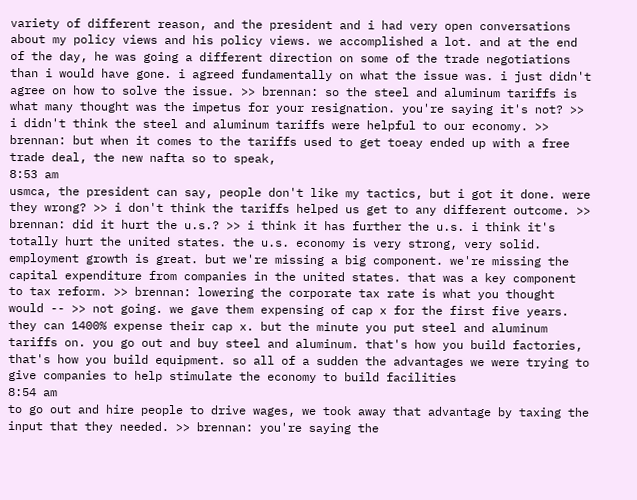variety of different reason, and the president and i had very open conversations about my policy views and his policy views. we accomplished a lot. and at the end of the day, he was going a different direction on some of the trade negotiations than i would have gone. i agreed fundamentally on what the issue was. i just didn't agree on how to solve the issue. >> brennan: so the steel and aluminum tariffs is what many thought was the impetus for your resignation. you're saying it's not? >> i didn't think the steel and aluminum tariffs were helpful to our economy. >> brennan: but when it comes to the tariffs used to get toeay ended up with a free trade deal, the new nafta so to speak,
8:53 am
usmca, the president can say, people don't like my tactics, but i got it done. were they wrong? >> i don't think the tariffs helped us get to any different outcome. >> brennan: did it hurt the u.s.? >> i think it has further the u.s. i think it's totally hurt the united states. the u.s. economy is very strong, very solid. employment growth is great. but we're missing a big component. we're missing the capital expenditure from companies in the united states. that was a key component to tax reform. >> brennan: lowering the corporate tax rate is what you thought would -- >> not going. we gave them expensing of cap x for the first five years. they can 1400% expense their cap x. but the minute you put steel and aluminum tariffs on. you go out and buy steel and aluminum. that's how you build factories, that's how you build equipment. so all of a sudden the advantages we were trying to give companies to help stimulate the economy to build facilities
8:54 am
to go out and hire people to drive wages, we took away that advantage by taxing the input that they needed. >> brennan: you're saying the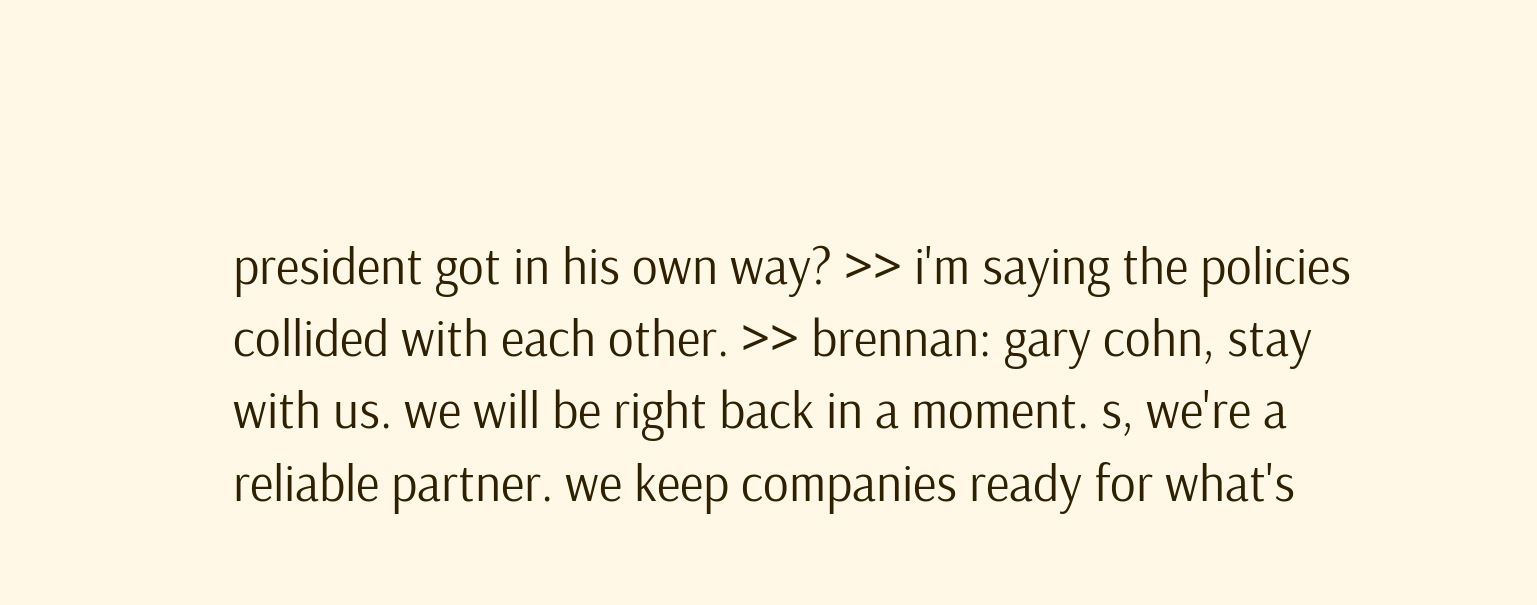president got in his own way? >> i'm saying the policies collided with each other. >> brennan: gary cohn, stay with us. we will be right back in a moment. s, we're a reliable partner. we keep companies ready for what's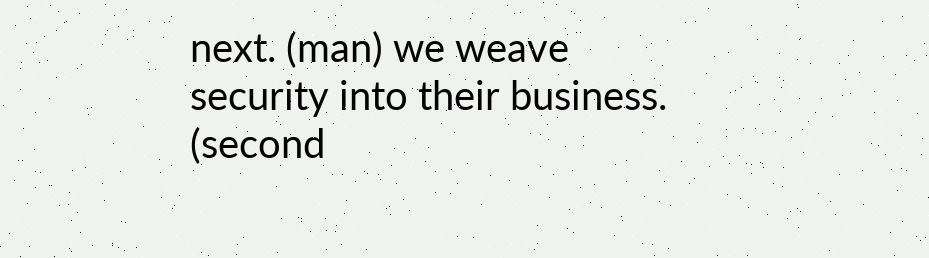next. (man) we weave security into their business. (second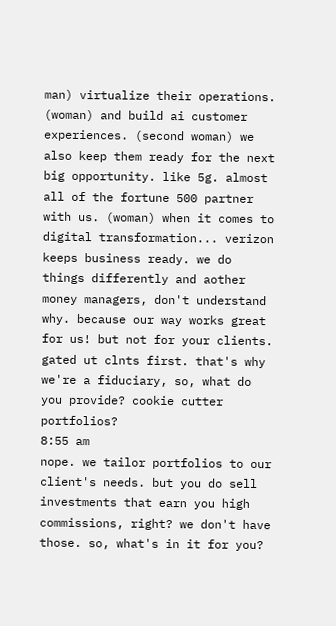man) virtualize their operations. (woman) and build ai customer experiences. (second woman) we also keep them ready for the next big opportunity. like 5g. almost all of the fortune 500 partner with us. (woman) when it comes to digital transformation... verizon keeps business ready. we do things differently and aother money managers, don't understand why. because our way works great for us! but not for your clients. gated ut clnts first. that's why we're a fiduciary, so, what do you provide? cookie cutter portfolios?
8:55 am
nope. we tailor portfolios to our client's needs. but you do sell investments that earn you high commissions, right? we don't have those. so, what's in it for you?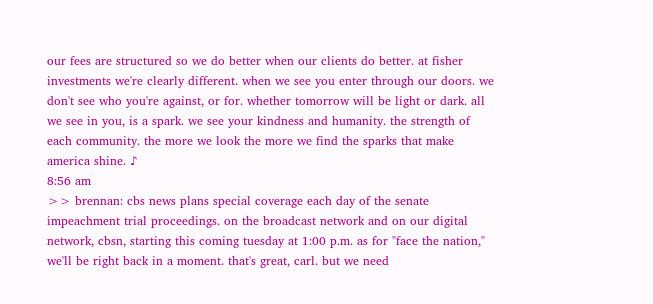our fees are structured so we do better when our clients do better. at fisher investments we're clearly different. when we see you enter through our doors. we don't see who you're against, or for. whether tomorrow will be light or dark. all we see in you, is a spark. we see your kindness and humanity. the strength of each community. the more we look the more we find the sparks that make america shine. ♪
8:56 am
>> brennan: cbs news plans special coverage each day of the senate impeachment trial proceedings. on the broadcast network and on our digital network, cbsn, starting this coming tuesday at 1:00 p.m. as for "face the nation," we'll be right back in a moment. that's great, carl. but we need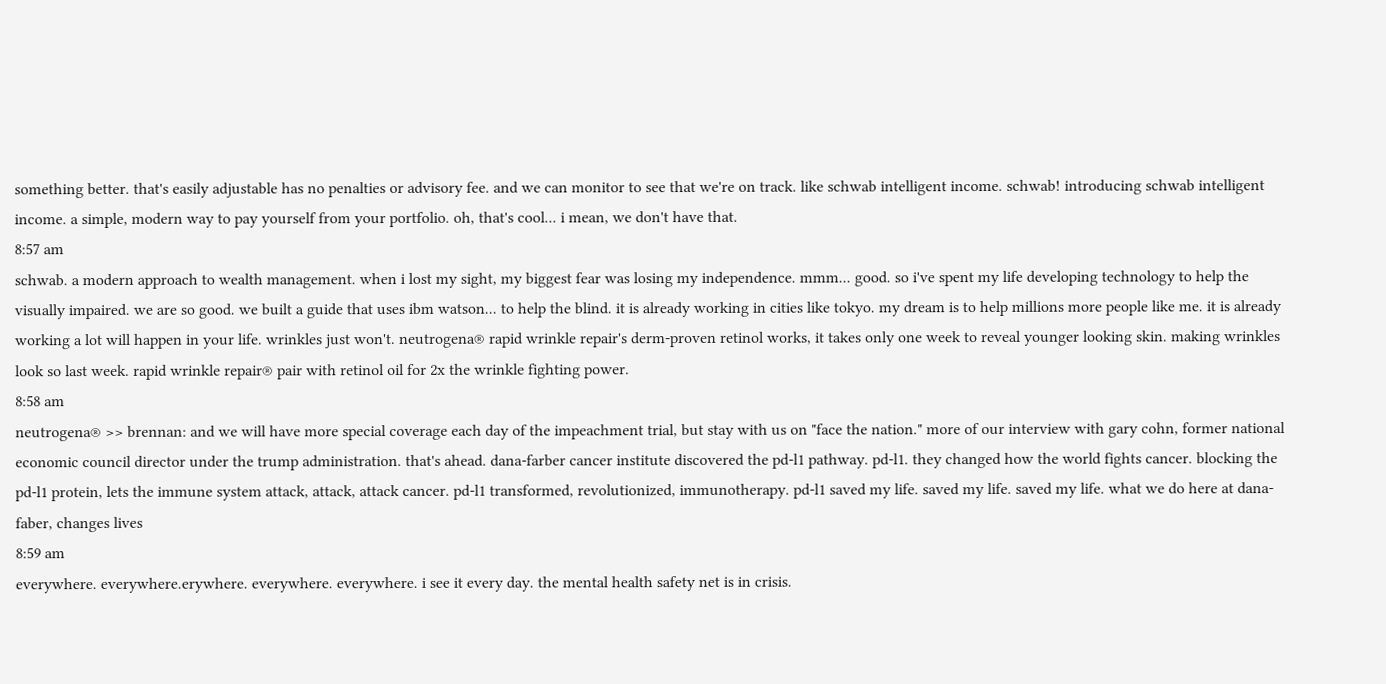something better. that's easily adjustable has no penalties or advisory fee. and we can monitor to see that we're on track. like schwab intelligent income. schwab! introducing schwab intelligent income. a simple, modern way to pay yourself from your portfolio. oh, that's cool... i mean, we don't have that.
8:57 am
schwab. a modern approach to wealth management. when i lost my sight, my biggest fear was losing my independence. mmm... good. so i've spent my life developing technology to help the visually impaired. we are so good. we built a guide that uses ibm watson... to help the blind. it is already working in cities like tokyo. my dream is to help millions more people like me. it is already working a lot will happen in your life. wrinkles just won't. neutrogena® rapid wrinkle repair's derm-proven retinol works, it takes only one week to reveal younger looking skin. making wrinkles look so last week. rapid wrinkle repair® pair with retinol oil for 2x the wrinkle fighting power.
8:58 am
neutrogena® >> brennan: and we will have more special coverage each day of the impeachment trial, but stay with us on "face the nation." more of our interview with gary cohn, former national economic council director under the trump administration. that's ahead. dana-farber cancer institute discovered the pd-l1 pathway. pd-l1. they changed how the world fights cancer. blocking the pd-l1 protein, lets the immune system attack, attack, attack cancer. pd-l1 transformed, revolutionized, immunotherapy. pd-l1 saved my life. saved my life. saved my life. what we do here at dana-faber, changes lives
8:59 am
everywhere. everywhere.erywhere. everywhere. everywhere. i see it every day. the mental health safety net is in crisis.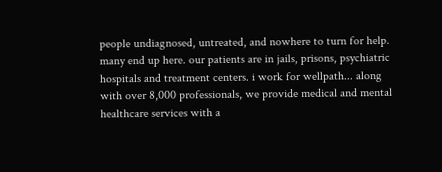people undiagnosed, untreated, and nowhere to turn for help. many end up here. our patients are in jails, prisons, psychiatric hospitals and treatment centers. i work for wellpath... along with over 8,000 professionals, we provide medical and mental healthcare services with a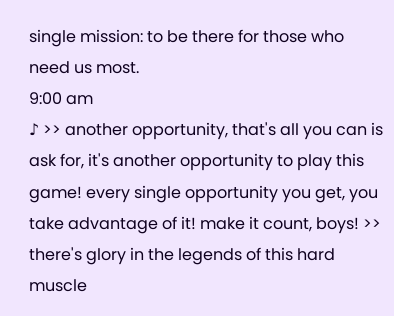single mission: to be there for those who need us most.
9:00 am
♪ >> another opportunity, that's all you can is ask for, it's another opportunity to play this game! every single opportunity you get, you take advantage of it! make it count, boys! >> there's glory in the legends of this hard muscle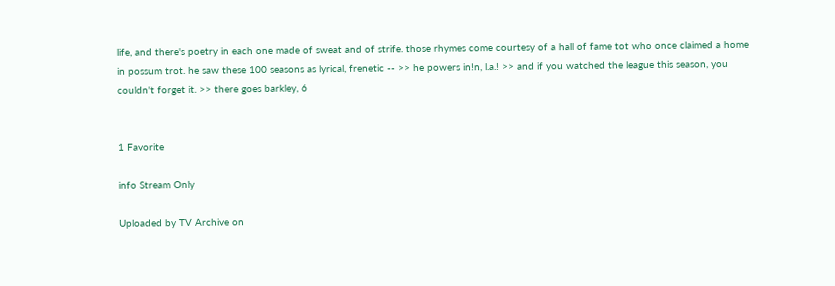life, and there's poetry in each one made of sweat and of strife. those rhymes come courtesy of a hall of fame tot who once claimed a home in possum trot. he saw these 100 seasons as lyrical, frenetic -- >> he powers in!n, l.a.! >> and if you watched the league this season, you couldn't forget it. >> there goes barkley, 6


1 Favorite

info Stream Only

Uploaded by TV Archive on